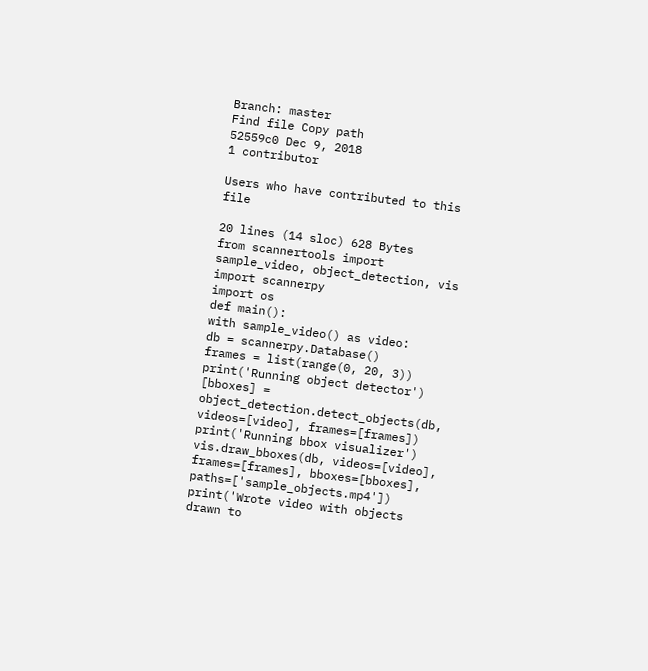Branch: master
Find file Copy path
52559c0 Dec 9, 2018
1 contributor

Users who have contributed to this file

20 lines (14 sloc) 628 Bytes
from scannertools import sample_video, object_detection, vis
import scannerpy
import os
def main():
with sample_video() as video:
db = scannerpy.Database()
frames = list(range(0, 20, 3))
print('Running object detector')
[bboxes] = object_detection.detect_objects(db, videos=[video], frames=[frames])
print('Running bbox visualizer')
vis.draw_bboxes(db, videos=[video], frames=[frames], bboxes=[bboxes], paths=['sample_objects.mp4'])
print('Wrote video with objects drawn to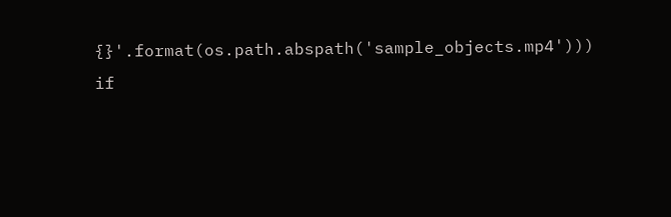{}'.format(os.path.abspath('sample_objects.mp4')))
if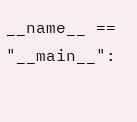__name__ == "__main__":